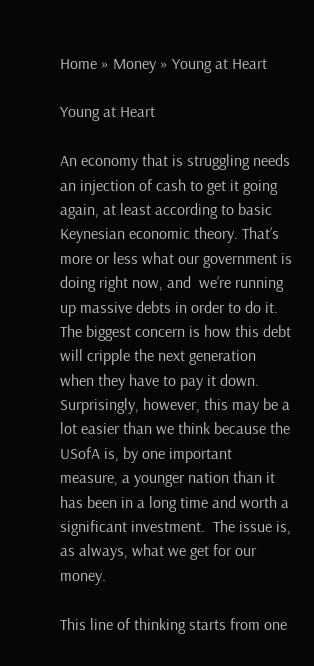Home » Money » Young at Heart

Young at Heart

An economy that is struggling needs an injection of cash to get it going again, at least according to basic Keynesian economic theory. That’s more or less what our government is doing right now, and  we’re running up massive debts in order to do it.  The biggest concern is how this debt will cripple the next generation when they have to pay it down.  Surprisingly, however, this may be a lot easier than we think because the USofA is, by one important measure, a younger nation than it has been in a long time and worth a significant investment.  The issue is, as always, what we get for our money.

This line of thinking starts from one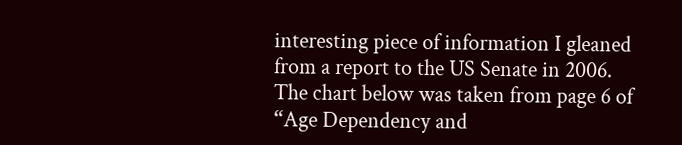interesting piece of information I gleaned from a report to the US Senate in 2006.  The chart below was taken from page 6 of “Age Dependency and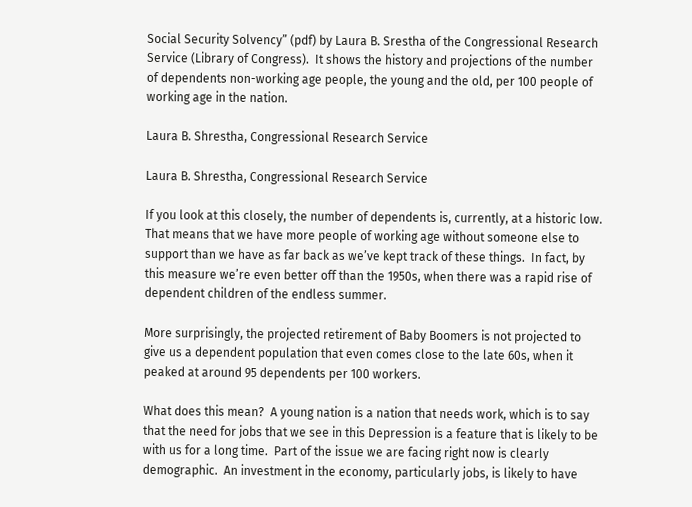Social Security Solvency” (pdf) by Laura B. Srestha of the Congressional Research Service (Library of Congress).  It shows the history and projections of the number of dependents non-working age people, the young and the old, per 100 people of working age in the nation.

Laura B. Shrestha, Congressional Research Service

Laura B. Shrestha, Congressional Research Service

If you look at this closely, the number of dependents is, currently, at a historic low.  That means that we have more people of working age without someone else to support than we have as far back as we’ve kept track of these things.  In fact, by this measure we’re even better off than the 1950s, when there was a rapid rise of dependent children of the endless summer.

More surprisingly, the projected retirement of Baby Boomers is not projected to give us a dependent population that even comes close to the late 60s, when it peaked at around 95 dependents per 100 workers.

What does this mean?  A young nation is a nation that needs work, which is to say that the need for jobs that we see in this Depression is a feature that is likely to be with us for a long time.  Part of the issue we are facing right now is clearly demographic.  An investment in the economy, particularly jobs, is likely to have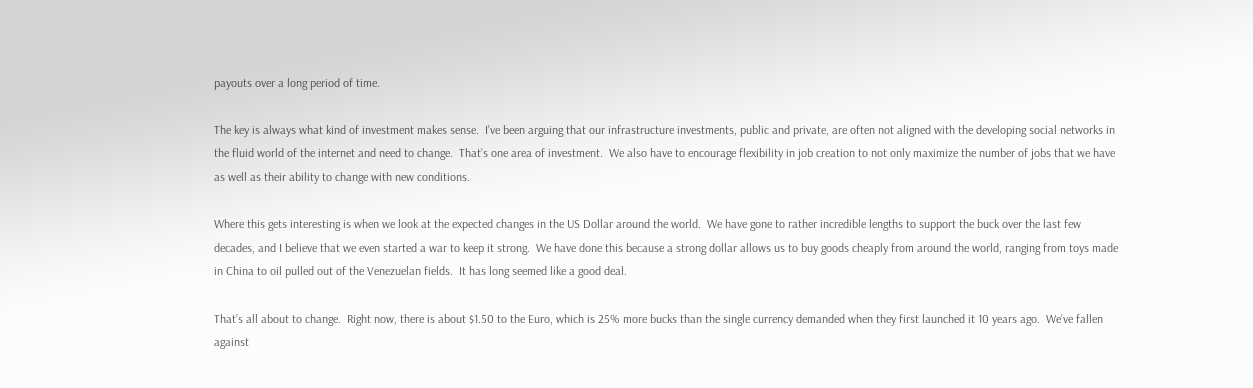payouts over a long period of time.

The key is always what kind of investment makes sense.  I’ve been arguing that our infrastructure investments, public and private, are often not aligned with the developing social networks in the fluid world of the internet and need to change.  That’s one area of investment.  We also have to encourage flexibility in job creation to not only maximize the number of jobs that we have as well as their ability to change with new conditions.

Where this gets interesting is when we look at the expected changes in the US Dollar around the world.  We have gone to rather incredible lengths to support the buck over the last few decades, and I believe that we even started a war to keep it strong.  We have done this because a strong dollar allows us to buy goods cheaply from around the world, ranging from toys made in China to oil pulled out of the Venezuelan fields.  It has long seemed like a good deal.

That’s all about to change.  Right now, there is about $1.50 to the Euro, which is 25% more bucks than the single currency demanded when they first launched it 10 years ago.  We’ve fallen against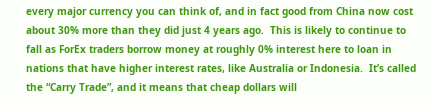every major currency you can think of, and in fact good from China now cost about 30% more than they did just 4 years ago.  This is likely to continue to fall as ForEx traders borrow money at roughly 0% interest here to loan in nations that have higher interest rates, like Australia or Indonesia.  It’s called the “Carry Trade”, and it means that cheap dollars will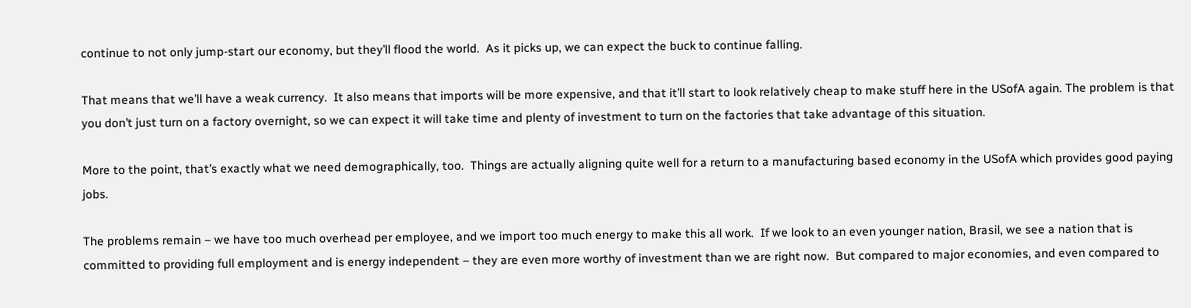continue to not only jump-start our economy, but they’ll flood the world.  As it picks up, we can expect the buck to continue falling.

That means that we’ll have a weak currency.  It also means that imports will be more expensive, and that it’ll start to look relatively cheap to make stuff here in the USofA again. The problem is that you don’t just turn on a factory overnight, so we can expect it will take time and plenty of investment to turn on the factories that take advantage of this situation.

More to the point, that’s exactly what we need demographically, too.  Things are actually aligning quite well for a return to a manufacturing based economy in the USofA which provides good paying jobs.

The problems remain – we have too much overhead per employee, and we import too much energy to make this all work.  If we look to an even younger nation, Brasil, we see a nation that is committed to providing full employment and is energy independent – they are even more worthy of investment than we are right now.  But compared to major economies, and even compared to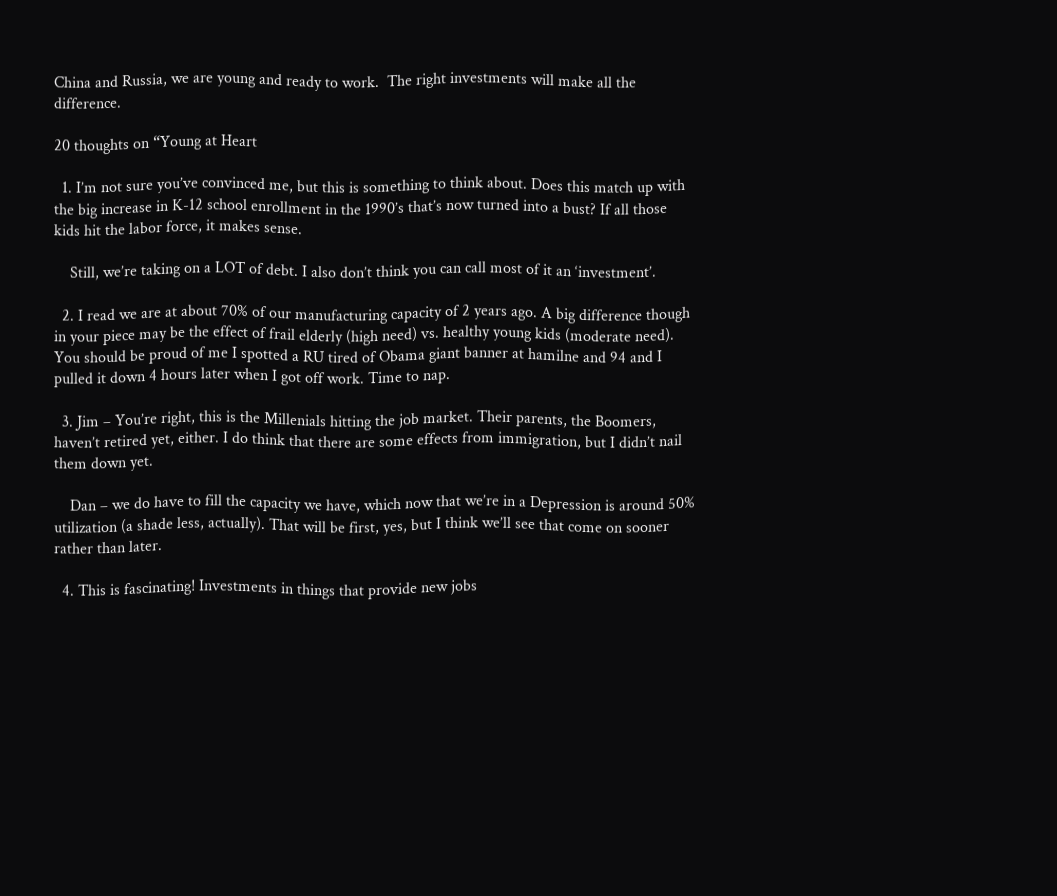China and Russia, we are young and ready to work.  The right investments will make all the difference.

20 thoughts on “Young at Heart

  1. I’m not sure you’ve convinced me, but this is something to think about. Does this match up with the big increase in K-12 school enrollment in the 1990’s that’s now turned into a bust? If all those kids hit the labor force, it makes sense.

    Still, we’re taking on a LOT of debt. I also don’t think you can call most of it an ‘investment’.

  2. I read we are at about 70% of our manufacturing capacity of 2 years ago. A big difference though in your piece may be the effect of frail elderly (high need) vs. healthy young kids (moderate need). You should be proud of me I spotted a RU tired of Obama giant banner at hamilne and 94 and I pulled it down 4 hours later when I got off work. Time to nap.

  3. Jim – You’re right, this is the Millenials hitting the job market. Their parents, the Boomers, haven’t retired yet, either. I do think that there are some effects from immigration, but I didn’t nail them down yet.

    Dan – we do have to fill the capacity we have, which now that we’re in a Depression is around 50% utilization (a shade less, actually). That will be first, yes, but I think we’ll see that come on sooner rather than later.

  4. This is fascinating! Investments in things that provide new jobs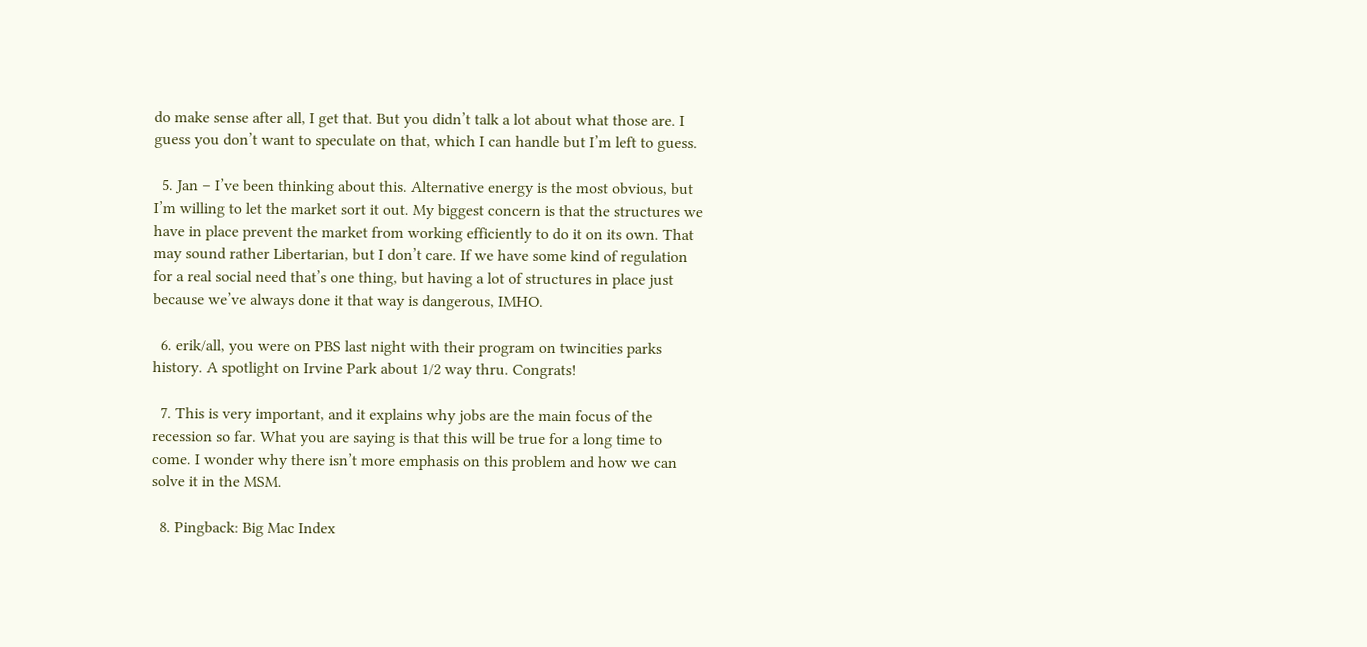do make sense after all, I get that. But you didn’t talk a lot about what those are. I guess you don’t want to speculate on that, which I can handle but I’m left to guess.

  5. Jan – I’ve been thinking about this. Alternative energy is the most obvious, but I’m willing to let the market sort it out. My biggest concern is that the structures we have in place prevent the market from working efficiently to do it on its own. That may sound rather Libertarian, but I don’t care. If we have some kind of regulation for a real social need that’s one thing, but having a lot of structures in place just because we’ve always done it that way is dangerous, IMHO.

  6. erik/all, you were on PBS last night with their program on twincities parks history. A spotlight on Irvine Park about 1/2 way thru. Congrats!

  7. This is very important, and it explains why jobs are the main focus of the recession so far. What you are saying is that this will be true for a long time to come. I wonder why there isn’t more emphasis on this problem and how we can solve it in the MSM.

  8. Pingback: Big Mac Index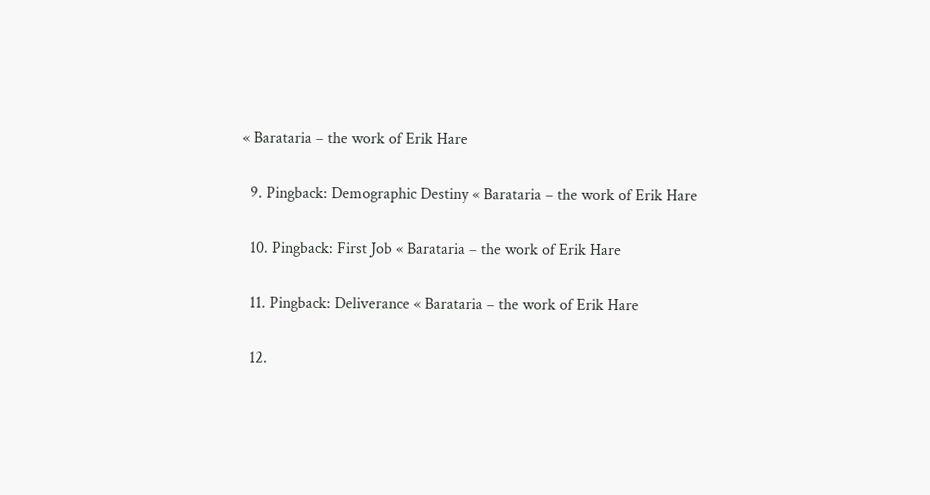« Barataria – the work of Erik Hare

  9. Pingback: Demographic Destiny « Barataria – the work of Erik Hare

  10. Pingback: First Job « Barataria – the work of Erik Hare

  11. Pingback: Deliverance « Barataria – the work of Erik Hare

  12.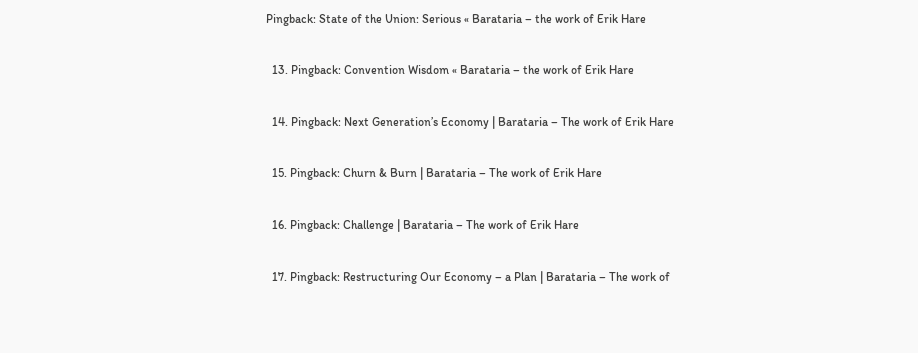Pingback: State of the Union: Serious « Barataria – the work of Erik Hare

  13. Pingback: Convention Wisdom « Barataria – the work of Erik Hare

  14. Pingback: Next Generation’s Economy | Barataria – The work of Erik Hare

  15. Pingback: Churn & Burn | Barataria – The work of Erik Hare

  16. Pingback: Challenge | Barataria – The work of Erik Hare

  17. Pingback: Restructuring Our Economy – a Plan | Barataria – The work of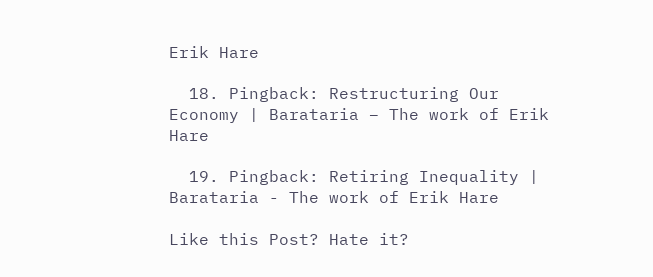Erik Hare

  18. Pingback: Restructuring Our Economy | Barataria – The work of Erik Hare

  19. Pingback: Retiring Inequality | Barataria - The work of Erik Hare

Like this Post? Hate it?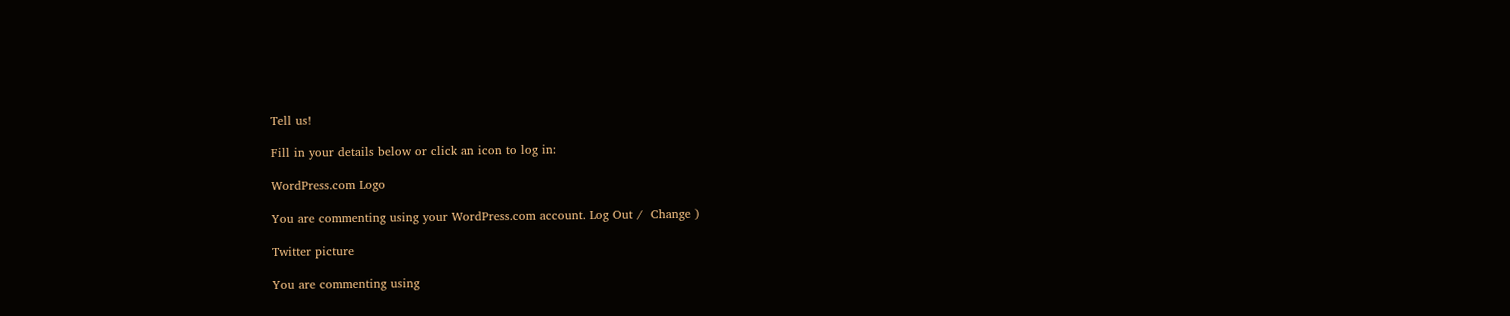Tell us!

Fill in your details below or click an icon to log in:

WordPress.com Logo

You are commenting using your WordPress.com account. Log Out /  Change )

Twitter picture

You are commenting using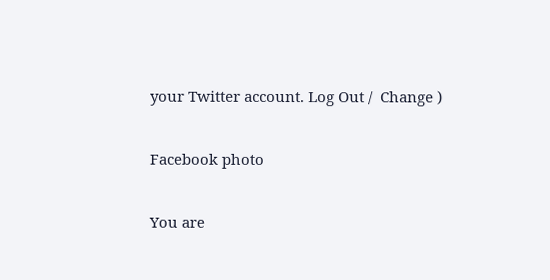your Twitter account. Log Out /  Change )

Facebook photo

You are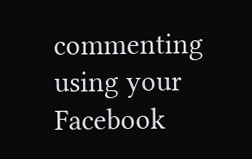commenting using your Facebook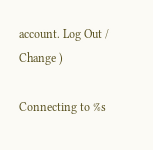account. Log Out /  Change )

Connecting to %s